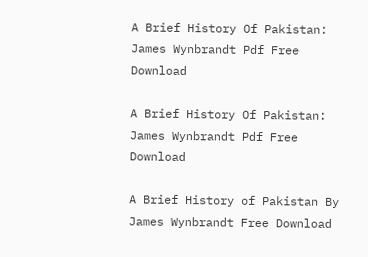A Brief History Of Pakistan: James Wynbrandt Pdf Free Download

A Brief History Of Pakistan: James Wynbrandt Pdf Free Download

A Brief History of Pakistan By James Wynbrandt Free Download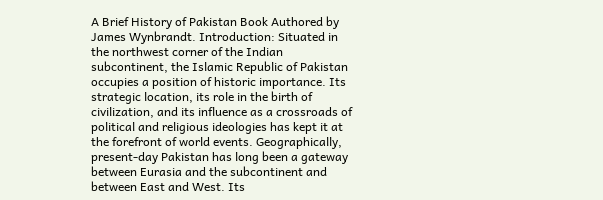A Brief History of Pakistan Book Authored by James Wynbrandt. Introduction: Situated in the northwest corner of the Indian subcontinent, the Islamic Republic of Pakistan occupies a position of historic importance. Its strategic location, its role in the birth of civilization, and its influence as a crossroads of political and religious ideologies has kept it at the forefront of world events. Geographically, present-day Pakistan has long been a gateway between Eurasia and the subcontinent and between East and West. Its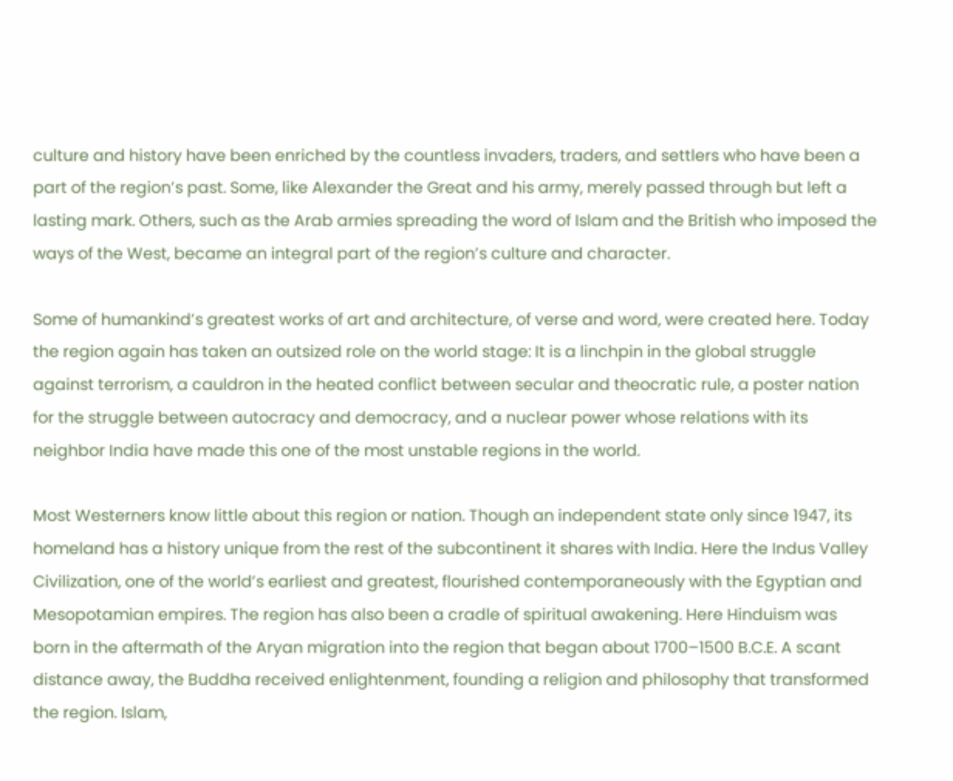culture and history have been enriched by the countless invaders, traders, and settlers who have been a part of the region’s past. Some, like Alexander the Great and his army, merely passed through but left a lasting mark. Others, such as the Arab armies spreading the word of Islam and the British who imposed the ways of the West, became an integral part of the region’s culture and character.

Some of humankind’s greatest works of art and architecture, of verse and word, were created here. Today the region again has taken an outsized role on the world stage: It is a linchpin in the global struggle against terrorism, a cauldron in the heated conflict between secular and theocratic rule, a poster nation for the struggle between autocracy and democracy, and a nuclear power whose relations with its neighbor India have made this one of the most unstable regions in the world.

Most Westerners know little about this region or nation. Though an independent state only since 1947, its homeland has a history unique from the rest of the subcontinent it shares with India. Here the Indus Valley Civilization, one of the world’s earliest and greatest, flourished contemporaneously with the Egyptian and Mesopotamian empires. The region has also been a cradle of spiritual awakening. Here Hinduism was born in the aftermath of the Aryan migration into the region that began about 1700–1500 B.C.E. A scant distance away, the Buddha received enlightenment, founding a religion and philosophy that transformed the region. Islam,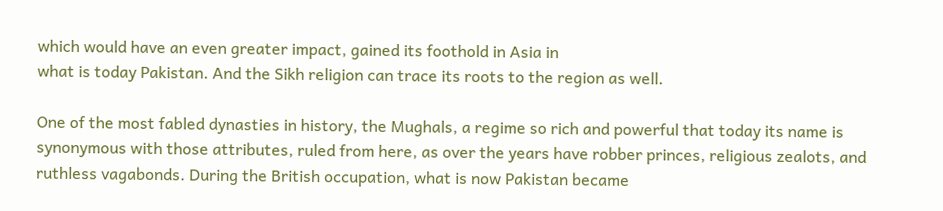which would have an even greater impact, gained its foothold in Asia in
what is today Pakistan. And the Sikh religion can trace its roots to the region as well.

One of the most fabled dynasties in history, the Mughals, a regime so rich and powerful that today its name is synonymous with those attributes, ruled from here, as over the years have robber princes, religious zealots, and ruthless vagabonds. During the British occupation, what is now Pakistan became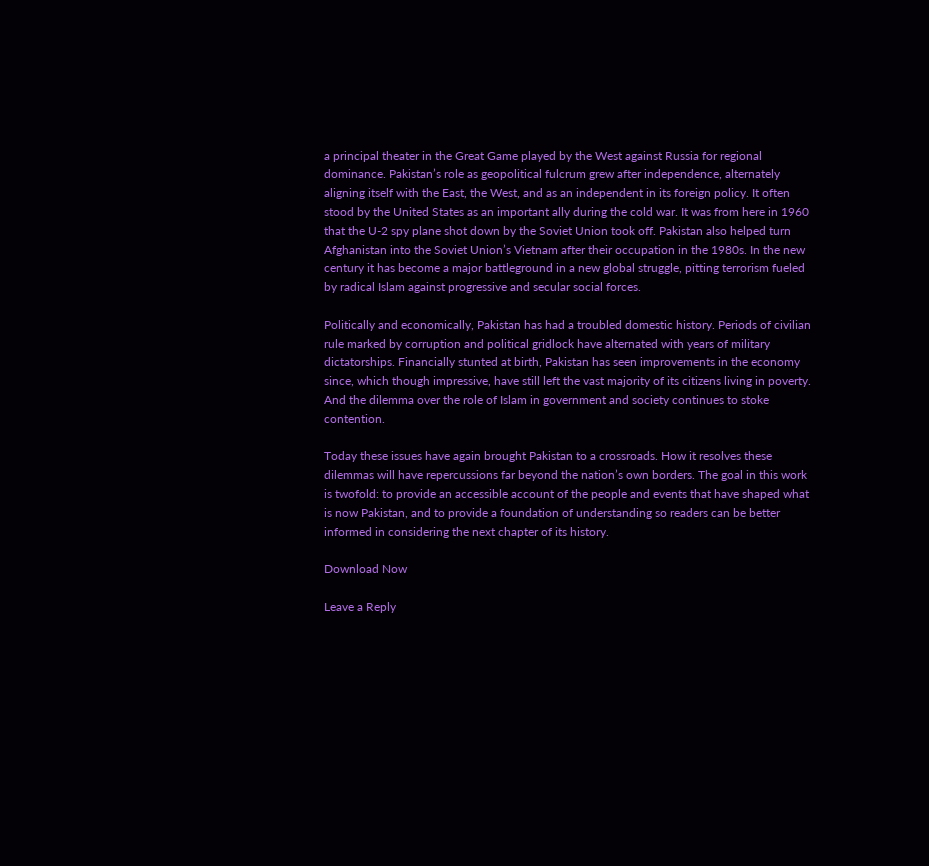a principal theater in the Great Game played by the West against Russia for regional dominance. Pakistan’s role as geopolitical fulcrum grew after independence, alternately aligning itself with the East, the West, and as an independent in its foreign policy. It often stood by the United States as an important ally during the cold war. It was from here in 1960 that the U-2 spy plane shot down by the Soviet Union took off. Pakistan also helped turn Afghanistan into the Soviet Union’s Vietnam after their occupation in the 1980s. In the new century it has become a major battleground in a new global struggle, pitting terrorism fueled by radical Islam against progressive and secular social forces.

Politically and economically, Pakistan has had a troubled domestic history. Periods of civilian rule marked by corruption and political gridlock have alternated with years of military dictatorships. Financially stunted at birth, Pakistan has seen improvements in the economy since, which though impressive, have still left the vast majority of its citizens living in poverty. And the dilemma over the role of Islam in government and society continues to stoke contention.

Today these issues have again brought Pakistan to a crossroads. How it resolves these dilemmas will have repercussions far beyond the nation’s own borders. The goal in this work is twofold: to provide an accessible account of the people and events that have shaped what is now Pakistan, and to provide a foundation of understanding so readers can be better informed in considering the next chapter of its history.

Download Now

Leave a Reply